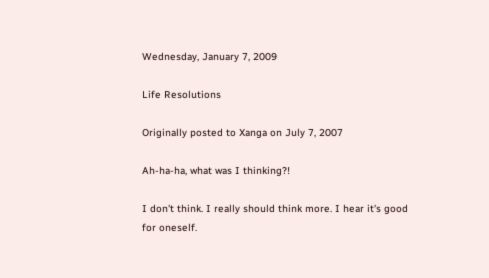Wednesday, January 7, 2009

Life Resolutions

Originally posted to Xanga on July 7, 2007

Ah-ha-ha, what was I thinking?!

I don't think. I really should think more. I hear it's good for oneself.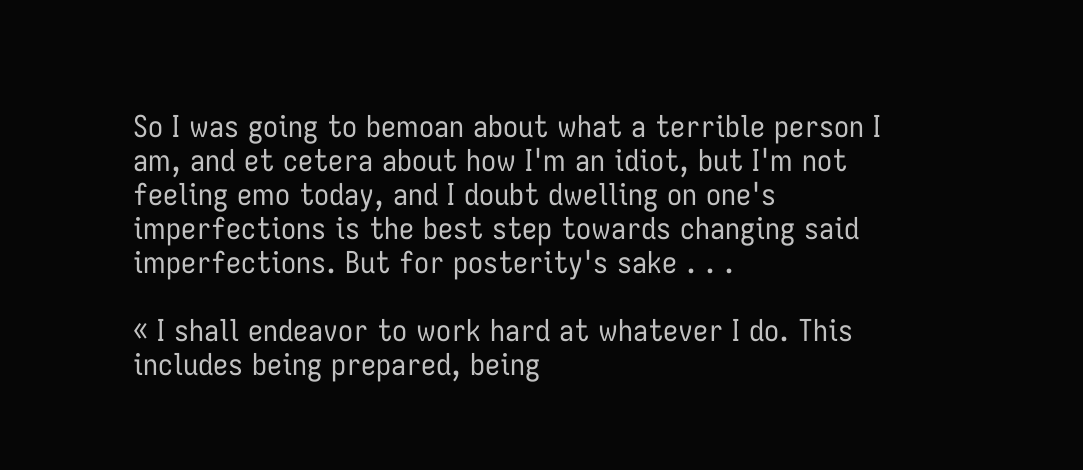So I was going to bemoan about what a terrible person I am, and et cetera about how I'm an idiot, but I'm not feeling emo today, and I doubt dwelling on one's imperfections is the best step towards changing said imperfections. But for posterity's sake . . .

« I shall endeavor to work hard at whatever I do. This includes being prepared, being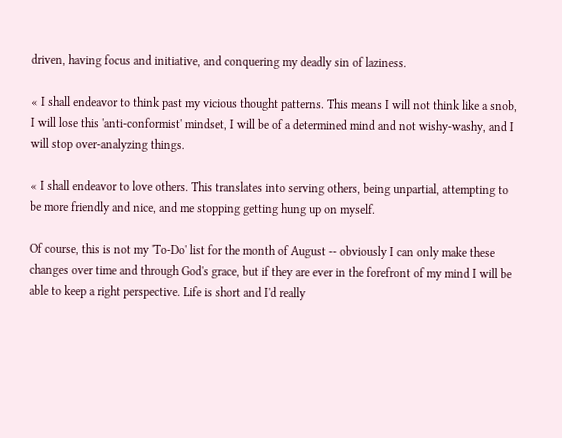driven, having focus and initiative, and conquering my deadly sin of laziness.

« I shall endeavor to think past my vicious thought patterns. This means I will not think like a snob, I will lose this 'anti-conformist' mindset, I will be of a determined mind and not wishy-washy, and I will stop over-analyzing things.

« I shall endeavor to love others. This translates into serving others, being unpartial, attempting to be more friendly and nice, and me stopping getting hung up on myself.

Of course, this is not my 'To-Do' list for the month of August -- obviously I can only make these changes over time and through God's grace, but if they are ever in the forefront of my mind I will be able to keep a right perspective. Life is short and I'd really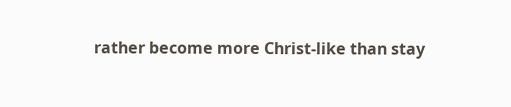rather become more Christ-like than stay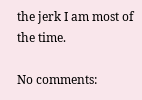the jerk I am most of the time.

No comments: